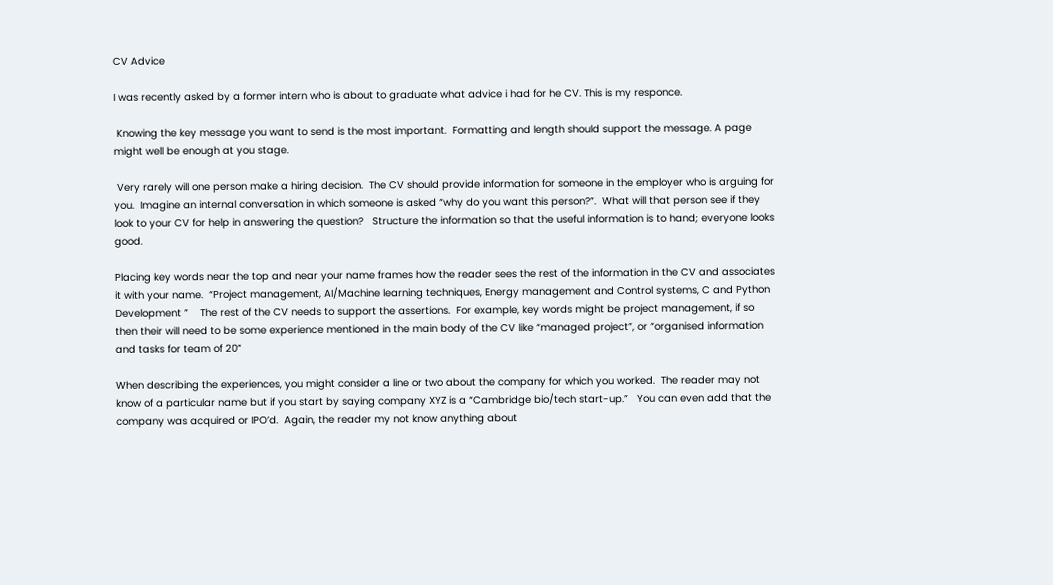CV Advice

I was recently asked by a former intern who is about to graduate what advice i had for he CV. This is my responce.

 Knowing the key message you want to send is the most important.  Formatting and length should support the message. A page might well be enough at you stage.

 Very rarely will one person make a hiring decision.  The CV should provide information for someone in the employer who is arguing for you.  Imagine an internal conversation in which someone is asked “why do you want this person?”.  What will that person see if they look to your CV for help in answering the question?   Structure the information so that the useful information is to hand; everyone looks good.

Placing key words near the top and near your name frames how the reader sees the rest of the information in the CV and associates it with your name.  “Project management, AI/Machine learning techniques, Energy management and Control systems, C and Python Development ”    The rest of the CV needs to support the assertions.  For example, key words might be project management, if so then their will need to be some experience mentioned in the main body of the CV like “managed project”, or “organised information and tasks for team of 20”

When describing the experiences, you might consider a line or two about the company for which you worked.  The reader may not know of a particular name but if you start by saying company XYZ is a “Cambridge bio/tech start-up.”   You can even add that the company was acquired or IPO’d.  Again, the reader my not know anything about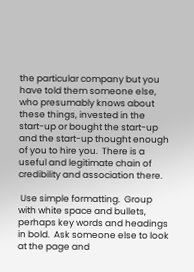the particular company but you have told them someone else, who presumably knows about these things, invested in the start-up or bought the start-up and the start-up thought enough of you to hire you.  There is a useful and legitimate chain of credibility and association there.

 Use simple formatting.  Group with white space and bullets, perhaps key words and headings in bold.  Ask someone else to look at the page and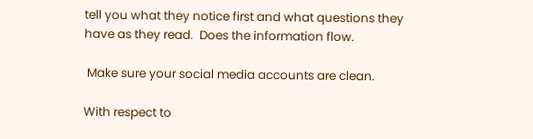tell you what they notice first and what questions they have as they read.  Does the information flow.

 Make sure your social media accounts are clean.

With respect to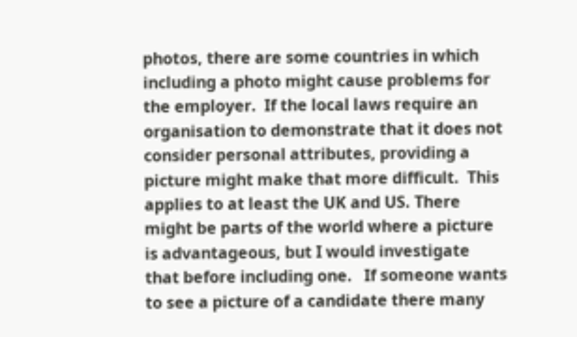photos, there are some countries in which including a photo might cause problems for the employer.  If the local laws require an organisation to demonstrate that it does not consider personal attributes, providing a picture might make that more difficult.  This applies to at least the UK and US. There might be parts of the world where a picture is advantageous, but I would investigate that before including one.   If someone wants to see a picture of a candidate there many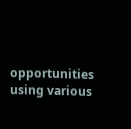opportunities using various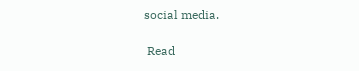social media.

 Read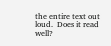the entire text out loud.  Does it read well?